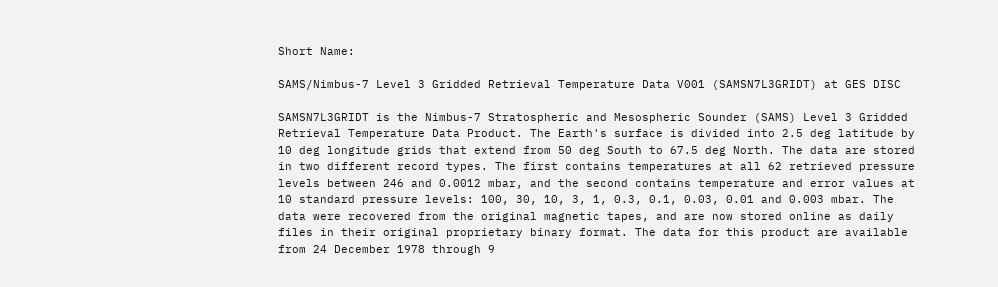Short Name:

SAMS/Nimbus-7 Level 3 Gridded Retrieval Temperature Data V001 (SAMSN7L3GRIDT) at GES DISC

SAMSN7L3GRIDT is the Nimbus-7 Stratospheric and Mesospheric Sounder (SAMS) Level 3 Gridded Retrieval Temperature Data Product. The Earth's surface is divided into 2.5 deg latitude by 10 deg longitude grids that extend from 50 deg South to 67.5 deg North. The data are stored in two different record types. The first contains temperatures at all 62 retrieved pressure levels between 246 and 0.0012 mbar, and the second contains temperature and error values at 10 standard pressure levels: 100, 30, 10, 3, 1, 0.3, 0.1, 0.03, 0.01 and 0.003 mbar. The data were recovered from the original magnetic tapes, and are now stored online as daily files in their original proprietary binary format. The data for this product are available from 24 December 1978 through 9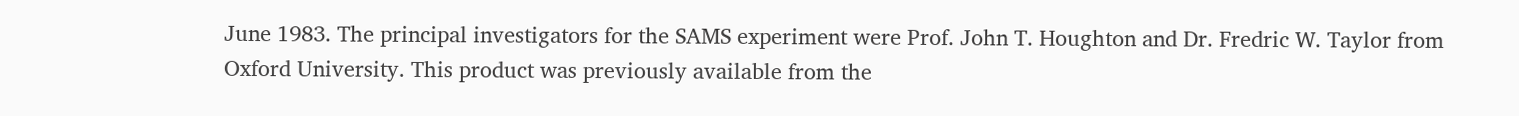June 1983. The principal investigators for the SAMS experiment were Prof. John T. Houghton and Dr. Fredric W. Taylor from Oxford University. This product was previously available from the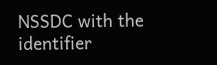NSSDC with the identifier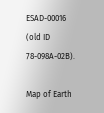ESAD-00016 (old ID 78-098A-02B).

Map of Earth